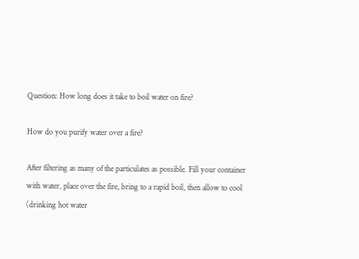Question: How long does it take to boil water on fire?

How do you purify water over a fire?

After filtering as many of the particulates as possible. Fill your container with water, place over the fire, bring to a rapid boil, then allow to cool (drinking hot water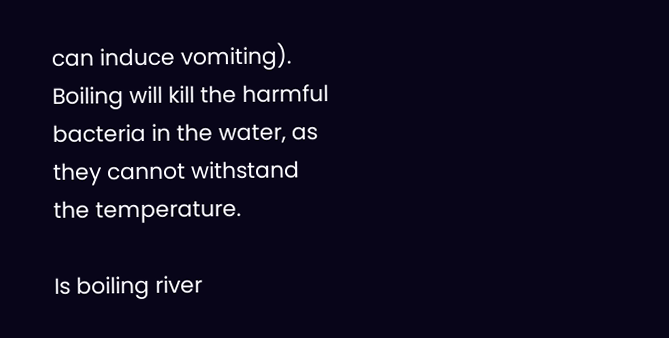can induce vomiting). Boiling will kill the harmful bacteria in the water, as they cannot withstand the temperature.

Is boiling river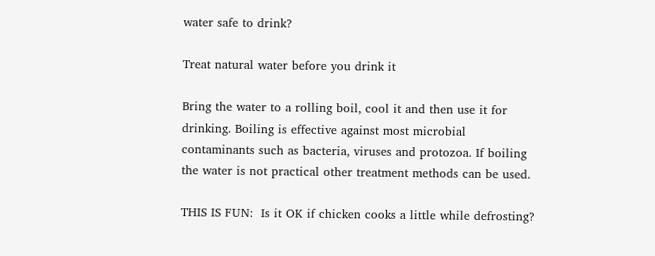water safe to drink?

Treat natural water before you drink it

Bring the water to a rolling boil, cool it and then use it for drinking. Boiling is effective against most microbial contaminants such as bacteria, viruses and protozoa. If boiling the water is not practical other treatment methods can be used.

THIS IS FUN:  Is it OK if chicken cooks a little while defrosting?